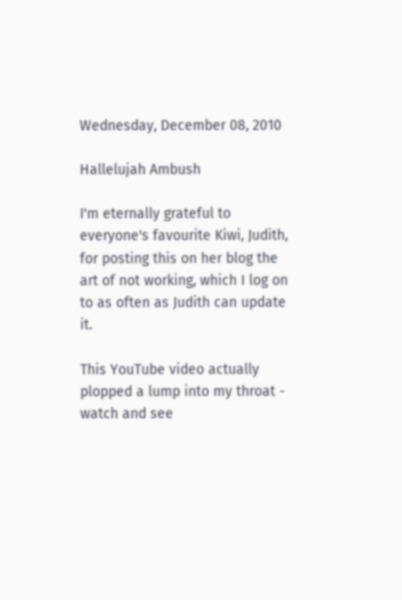Wednesday, December 08, 2010

Hallelujah Ambush

I'm eternally grateful to everyone's favourite Kiwi, Judith, for posting this on her blog the art of not working, which I log on to as often as Judith can update it.

This YouTube video actually plopped a lump into my throat - watch and see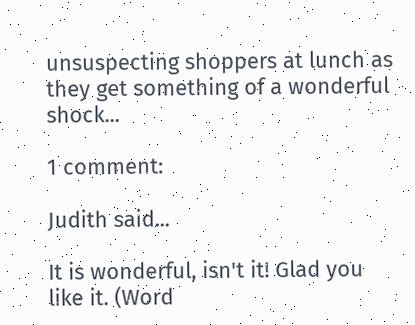unsuspecting shoppers at lunch as they get something of a wonderful shock...

1 comment:

Judith said...

It is wonderful, isn't it! Glad you like it. (Word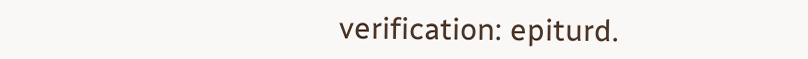verification: epiturd.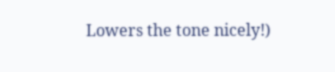Lowers the tone nicely!)